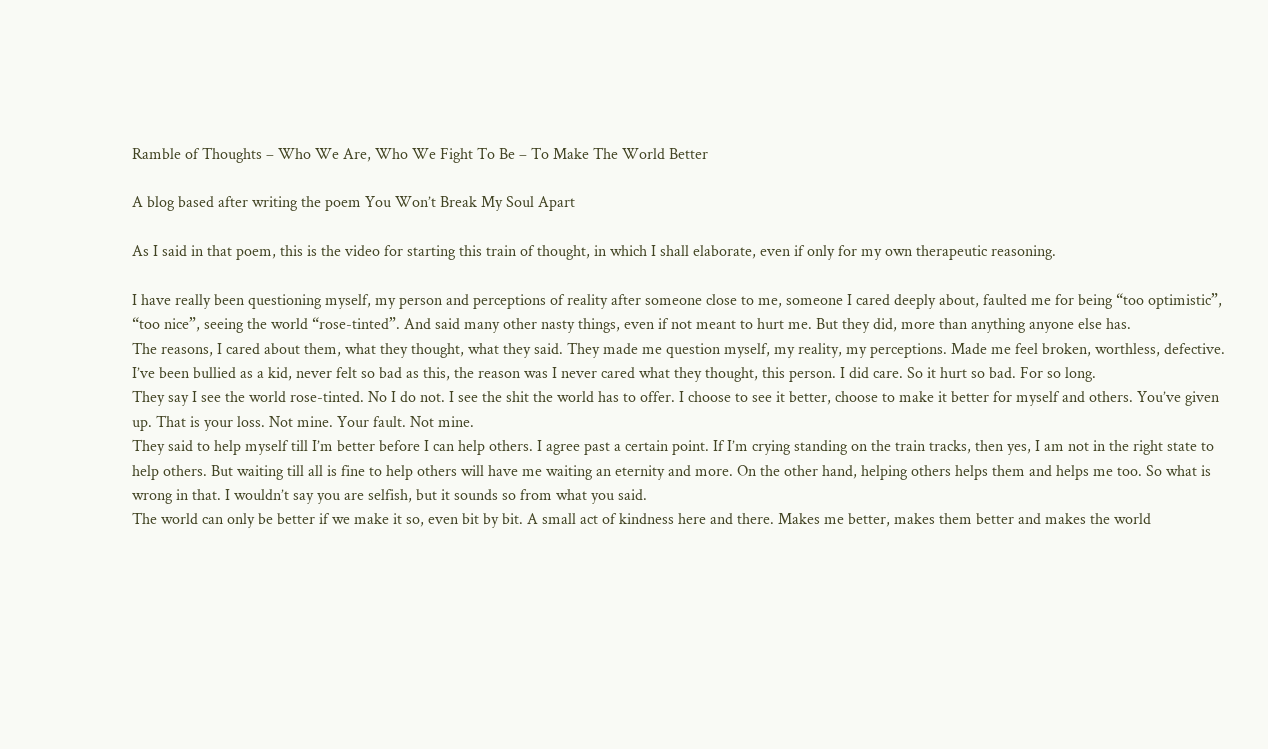Ramble of Thoughts – Who We Are, Who We Fight To Be – To Make The World Better

A blog based after writing the poem You Won’t Break My Soul Apart

As I said in that poem, this is the video for starting this train of thought, in which I shall elaborate, even if only for my own therapeutic reasoning.

I have really been questioning myself, my person and perceptions of reality after someone close to me, someone I cared deeply about, faulted me for being “too optimistic”, “too nice”, seeing the world “rose-tinted”. And said many other nasty things, even if not meant to hurt me. But they did, more than anything anyone else has.
The reasons, I cared about them, what they thought, what they said. They made me question myself, my reality, my perceptions. Made me feel broken, worthless, defective.
I’ve been bullied as a kid, never felt so bad as this, the reason was I never cared what they thought, this person. I did care. So it hurt so bad. For so long.
They say I see the world rose-tinted. No I do not. I see the shit the world has to offer. I choose to see it better, choose to make it better for myself and others. You’ve given up. That is your loss. Not mine. Your fault. Not mine.
They said to help myself till I’m better before I can help others. I agree past a certain point. If I’m crying standing on the train tracks, then yes, I am not in the right state to help others. But waiting till all is fine to help others will have me waiting an eternity and more. On the other hand, helping others helps them and helps me too. So what is wrong in that. I wouldn’t say you are selfish, but it sounds so from what you said.
The world can only be better if we make it so, even bit by bit. A small act of kindness here and there. Makes me better, makes them better and makes the world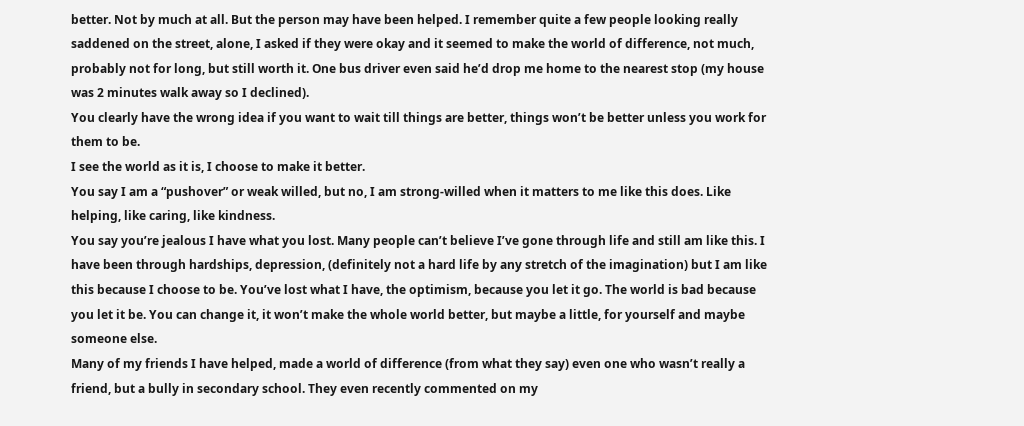better. Not by much at all. But the person may have been helped. I remember quite a few people looking really saddened on the street, alone, I asked if they were okay and it seemed to make the world of difference, not much, probably not for long, but still worth it. One bus driver even said he’d drop me home to the nearest stop (my house was 2 minutes walk away so I declined).
You clearly have the wrong idea if you want to wait till things are better, things won’t be better unless you work for them to be.
I see the world as it is, I choose to make it better.
You say I am a “pushover” or weak willed, but no, I am strong-willed when it matters to me like this does. Like helping, like caring, like kindness.
You say you’re jealous I have what you lost. Many people can’t believe I’ve gone through life and still am like this. I have been through hardships, depression, (definitely not a hard life by any stretch of the imagination) but I am like this because I choose to be. You’ve lost what I have, the optimism, because you let it go. The world is bad because you let it be. You can change it, it won’t make the whole world better, but maybe a little, for yourself and maybe someone else.
Many of my friends I have helped, made a world of difference (from what they say) even one who wasn’t really a friend, but a bully in secondary school. They even recently commented on my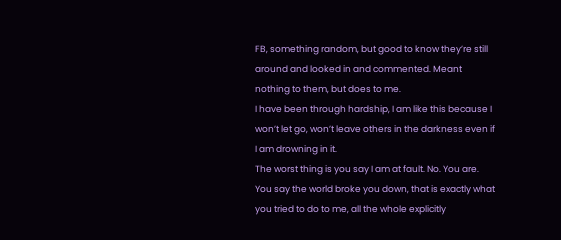FB, something random, but good to know they’re still around and looked in and commented. Meant nothing to them, but does to me.
I have been through hardship, I am like this because I won’t let go, won’t leave others in the darkness even if I am drowning in it.
The worst thing is you say I am at fault. No. You are. You say the world broke you down, that is exactly what you tried to do to me, all the whole explicitly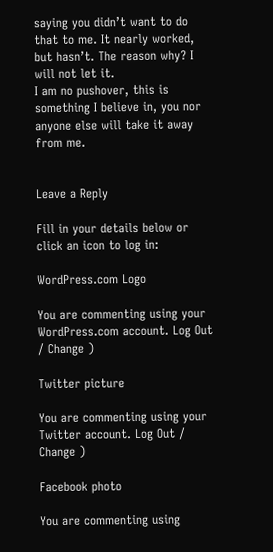saying you didn’t want to do that to me. It nearly worked, but hasn’t. The reason why? I will not let it.
I am no pushover, this is something I believe in, you nor anyone else will take it away from me.


Leave a Reply

Fill in your details below or click an icon to log in:

WordPress.com Logo

You are commenting using your WordPress.com account. Log Out / Change )

Twitter picture

You are commenting using your Twitter account. Log Out / Change )

Facebook photo

You are commenting using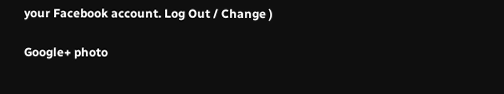your Facebook account. Log Out / Change )

Google+ photo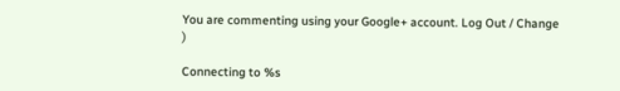You are commenting using your Google+ account. Log Out / Change )

Connecting to %s